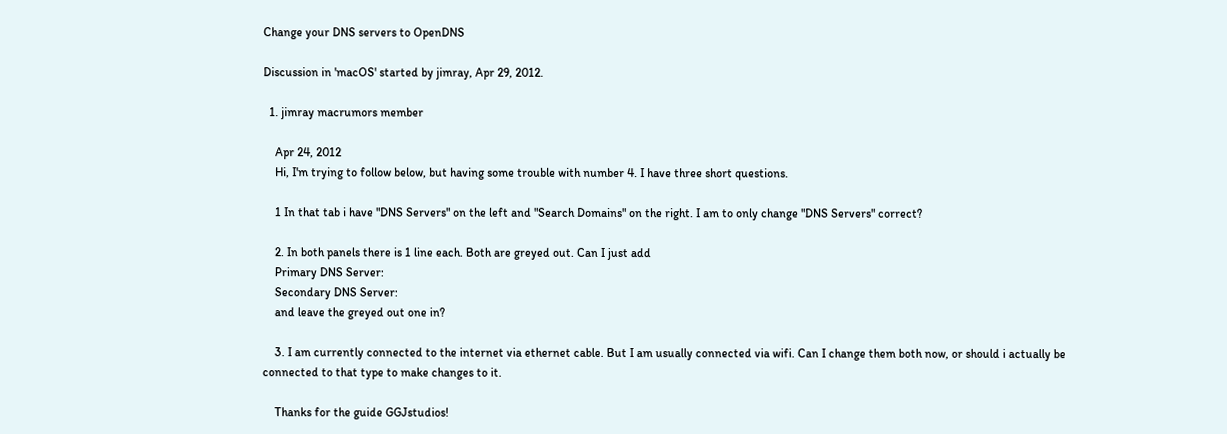Change your DNS servers to OpenDNS

Discussion in 'macOS' started by jimray, Apr 29, 2012.

  1. jimray macrumors member

    Apr 24, 2012
    Hi, I'm trying to follow below, but having some trouble with number 4. I have three short questions.

    1 In that tab i have "DNS Servers" on the left and "Search Domains" on the right. I am to only change "DNS Servers" correct?

    2. In both panels there is 1 line each. Both are greyed out. Can I just add
    Primary DNS Server:
    Secondary DNS Server:
    and leave the greyed out one in?

    3. I am currently connected to the internet via ethernet cable. But I am usually connected via wifi. Can I change them both now, or should i actually be connected to that type to make changes to it.

    Thanks for the guide GGJstudios!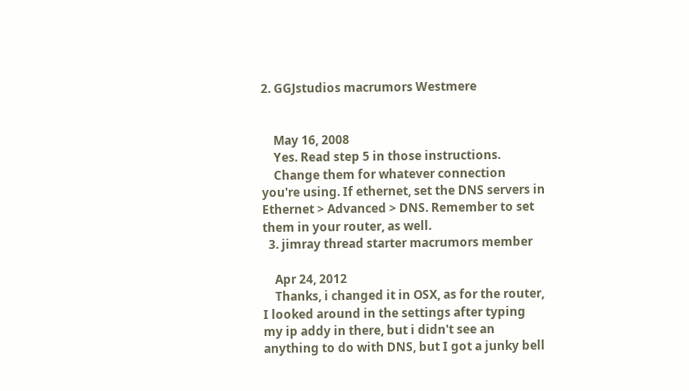2. GGJstudios macrumors Westmere


    May 16, 2008
    Yes. Read step 5 in those instructions.
    Change them for whatever connection you're using. If ethernet, set the DNS servers in Ethernet > Advanced > DNS. Remember to set them in your router, as well.
  3. jimray thread starter macrumors member

    Apr 24, 2012
    Thanks, i changed it in OSX, as for the router, I looked around in the settings after typing my ip addy in there, but i didn't see an anything to do with DNS, but I got a junky bell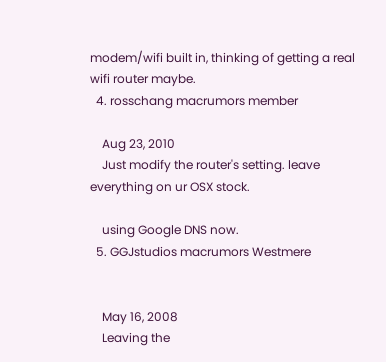modem/wifi built in, thinking of getting a real wifi router maybe.
  4. rosschang macrumors member

    Aug 23, 2010
    Just modify the router's setting. leave everything on ur OSX stock.

    using Google DNS now.
  5. GGJstudios macrumors Westmere


    May 16, 2008
    Leaving the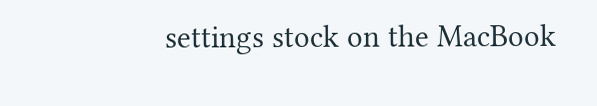settings stock on the MacBook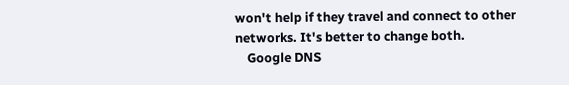won't help if they travel and connect to other networks. It's better to change both.
    Google DNS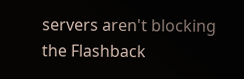servers aren't blocking the Flashback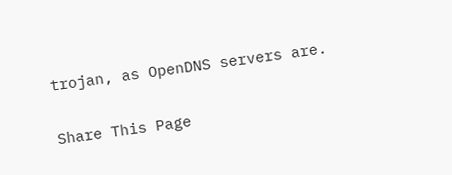trojan, as OpenDNS servers are.

Share This Page